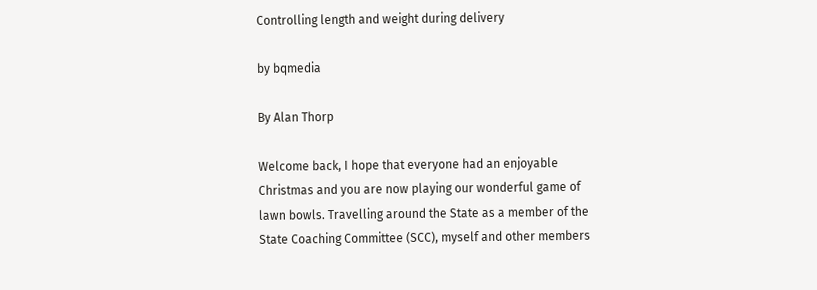Controlling length and weight during delivery

by bqmedia

By Alan Thorp

Welcome back, I hope that everyone had an enjoyable Christmas and you are now playing our wonderful game of lawn bowls. Travelling around the State as a member of the State Coaching Committee (SCC), myself and other members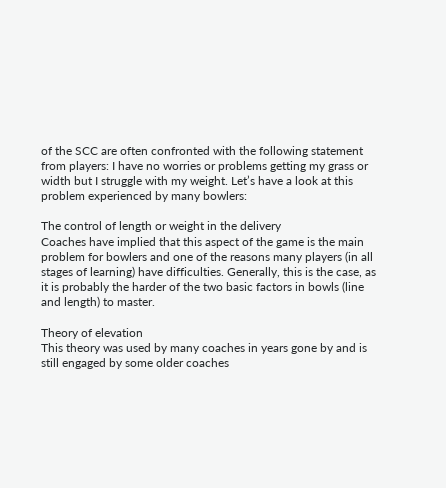of the SCC are often confronted with the following statement from players: I have no worries or problems getting my grass or width but I struggle with my weight. Let’s have a look at this problem experienced by many bowlers:

The control of length or weight in the delivery
Coaches have implied that this aspect of the game is the main problem for bowlers and one of the reasons many players (in all stages of learning) have difficulties. Generally, this is the case, as it is probably the harder of the two basic factors in bowls (line and length) to master.

Theory of elevation
This theory was used by many coaches in years gone by and is still engaged by some older coaches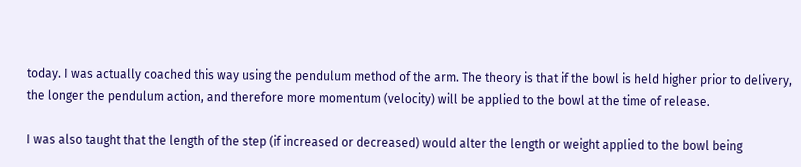today. I was actually coached this way using the pendulum method of the arm. The theory is that if the bowl is held higher prior to delivery, the longer the pendulum action, and therefore more momentum (velocity) will be applied to the bowl at the time of release.

I was also taught that the length of the step (if increased or decreased) would alter the length or weight applied to the bowl being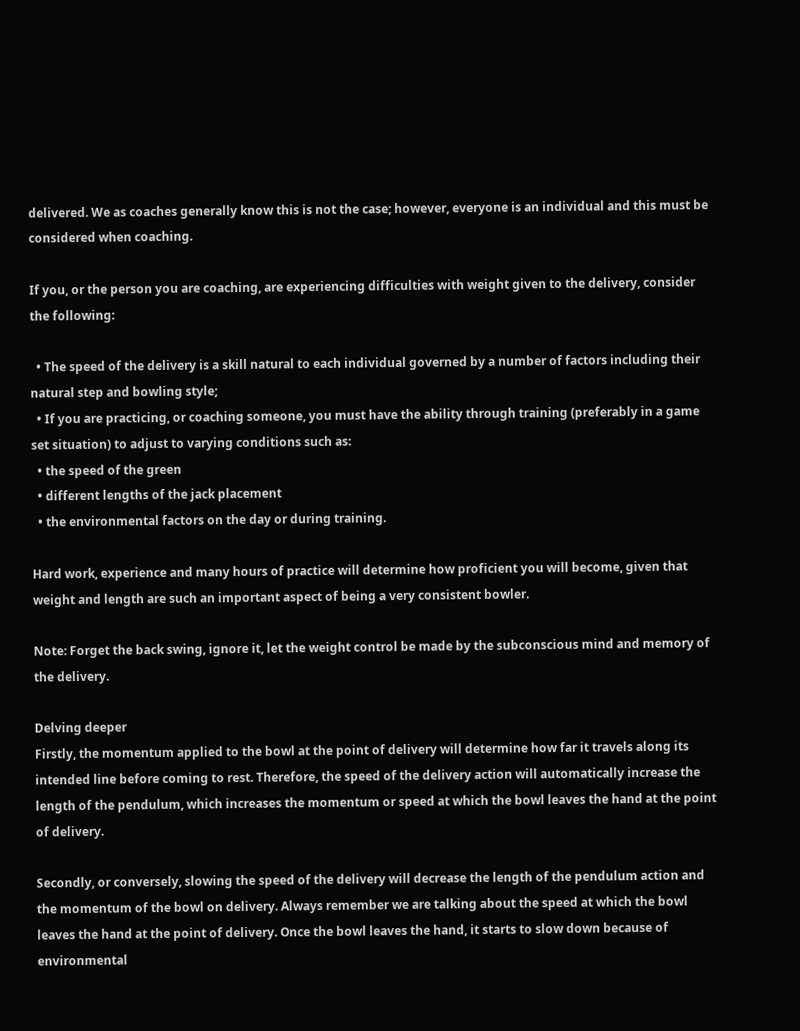delivered. We as coaches generally know this is not the case; however, everyone is an individual and this must be considered when coaching.

If you, or the person you are coaching, are experiencing difficulties with weight given to the delivery, consider the following:

  • The speed of the delivery is a skill natural to each individual governed by a number of factors including their natural step and bowling style;
  • If you are practicing, or coaching someone, you must have the ability through training (preferably in a game set situation) to adjust to varying conditions such as:
  • the speed of the green
  • different lengths of the jack placement
  • the environmental factors on the day or during training.

Hard work, experience and many hours of practice will determine how proficient you will become, given that weight and length are such an important aspect of being a very consistent bowler.

Note: Forget the back swing, ignore it, let the weight control be made by the subconscious mind and memory of the delivery.

Delving deeper
Firstly, the momentum applied to the bowl at the point of delivery will determine how far it travels along its intended line before coming to rest. Therefore, the speed of the delivery action will automatically increase the length of the pendulum, which increases the momentum or speed at which the bowl leaves the hand at the point of delivery.

Secondly, or conversely, slowing the speed of the delivery will decrease the length of the pendulum action and the momentum of the bowl on delivery. Always remember we are talking about the speed at which the bowl leaves the hand at the point of delivery. Once the bowl leaves the hand, it starts to slow down because of environmental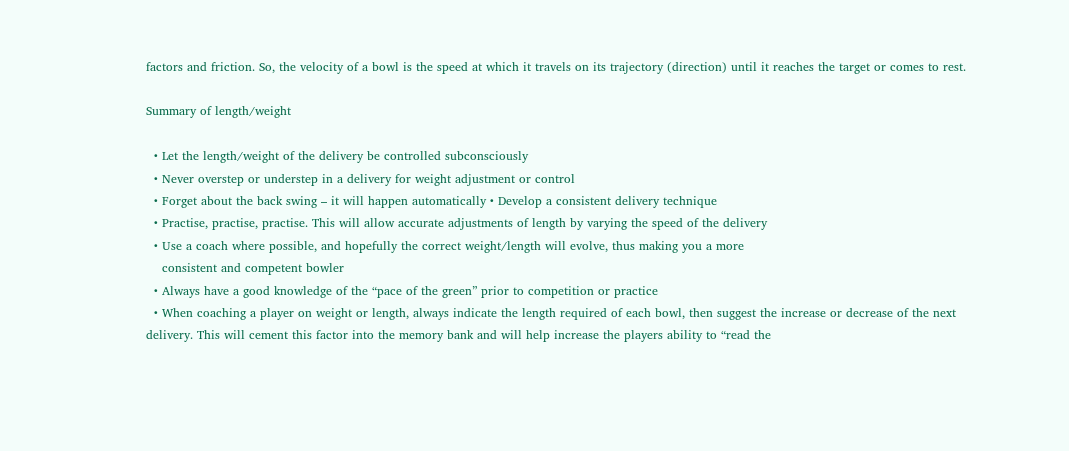factors and friction. So, the velocity of a bowl is the speed at which it travels on its trajectory (direction) until it reaches the target or comes to rest.

Summary of length/weight

  • Let the length/weight of the delivery be controlled subconsciously
  • Never overstep or understep in a delivery for weight adjustment or control
  • Forget about the back swing – it will happen automatically • Develop a consistent delivery technique
  • Practise, practise, practise. This will allow accurate adjustments of length by varying the speed of the delivery
  • Use a coach where possible, and hopefully the correct weight/length will evolve, thus making you a more
    consistent and competent bowler
  • Always have a good knowledge of the “pace of the green” prior to competition or practice
  • When coaching a player on weight or length, always indicate the length required of each bowl, then suggest the increase or decrease of the next delivery. This will cement this factor into the memory bank and will help increase the players ability to “read the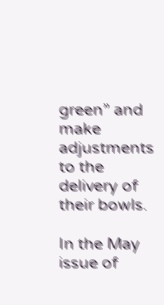green” and make adjustments to the delivery of their bowls.

In the May issue of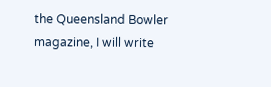the Queensland Bowler magazine, I will write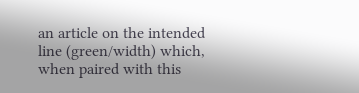an article on the intended line (green/width) which, when paired with this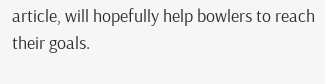article, will hopefully help bowlers to reach their goals.